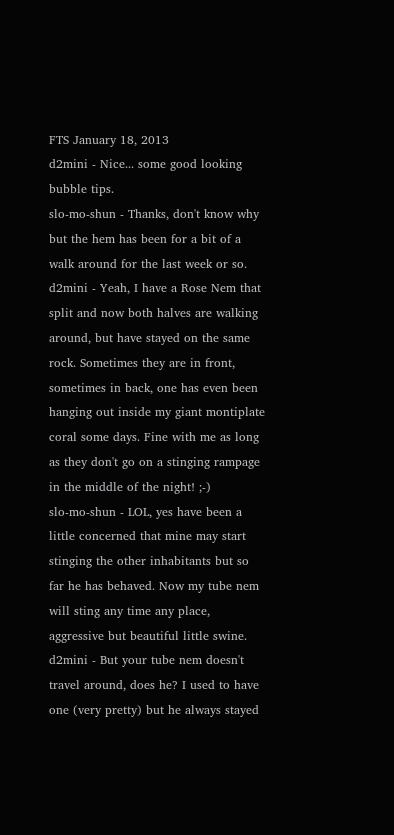FTS January 18, 2013
d2mini ‐ Nice... some good looking bubble tips.
slo-mo-shun ‐ Thanks, don't know why but the hem has been for a bit of a walk around for the last week or so.
d2mini ‐ Yeah, I have a Rose Nem that split and now both halves are walking around, but have stayed on the same rock. Sometimes they are in front, sometimes in back, one has even been hanging out inside my giant montiplate coral some days. Fine with me as long as they don't go on a stinging rampage in the middle of the night! ;-)
slo-mo-shun ‐ LOL, yes have been a little concerned that mine may start stinging the other inhabitants but so far he has behaved. Now my tube nem will sting any time any place, aggressive but beautiful little swine.
d2mini ‐ But your tube nem doesn't travel around, does he? I used to have one (very pretty) but he always stayed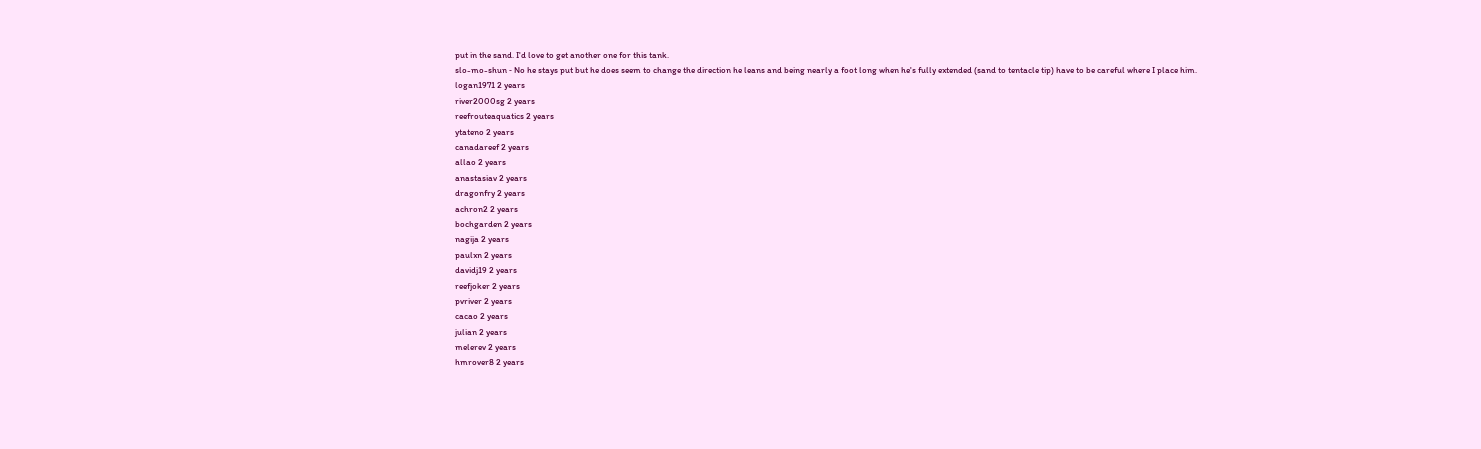put in the sand. I'd love to get another one for this tank.
slo-mo-shun ‐ No he stays put but he does seem to change the direction he leans and being nearly a foot long when he's fully extended (sand to tentacle tip) have to be careful where I place him.
logan1971 2 years
river2000sg 2 years
reefrouteaquatics 2 years
ytateno 2 years
canadareef 2 years
allao 2 years
anastasiav 2 years
dragonfry 2 years
achron2 2 years
bochgarden 2 years
nagija 2 years
paulxn 2 years
davidj19 2 years
reefjoker 2 years
pvriver 2 years
cacao 2 years
julian 2 years
melerev 2 years
hmrover8 2 years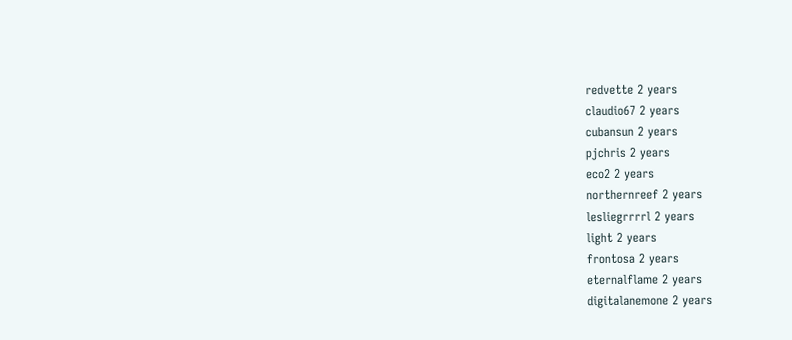redvette 2 years
claudio67 2 years
cubansun 2 years
pjchris 2 years
eco2 2 years
northernreef 2 years
lesliegrrrrl 2 years
light 2 years
frontosa 2 years
eternalflame 2 years
digitalanemone 2 years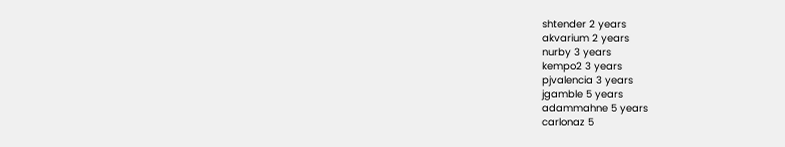shtender 2 years
akvarium 2 years
nurby 3 years
kempo2 3 years
pjvalencia 3 years
jgamble 5 years
adammahne 5 years
carlonaz 5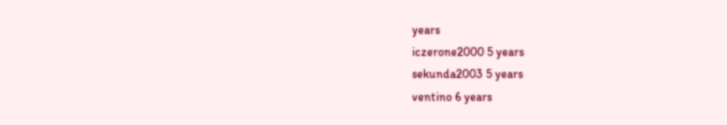years
iczerone2000 5 years
sekunda2003 5 years
ventino 6 years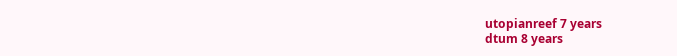utopianreef 7 years
dtum 8 years